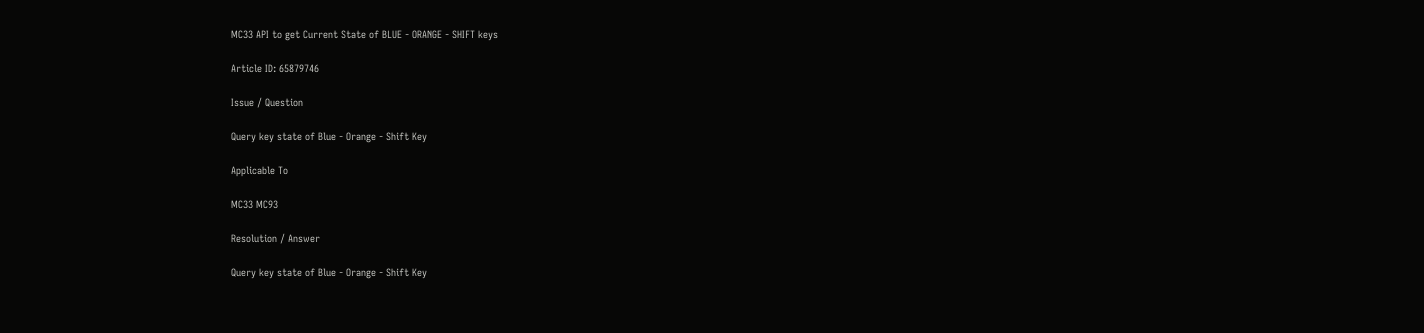MC33 API to get Current State of BLUE - ORANGE - SHIFT keys

Article ID: 65879746

Issue / Question

Query key state of Blue - Orange - Shift Key

Applicable To

MC33 MC93

Resolution / Answer

Query key state of Blue - Orange - Shift Key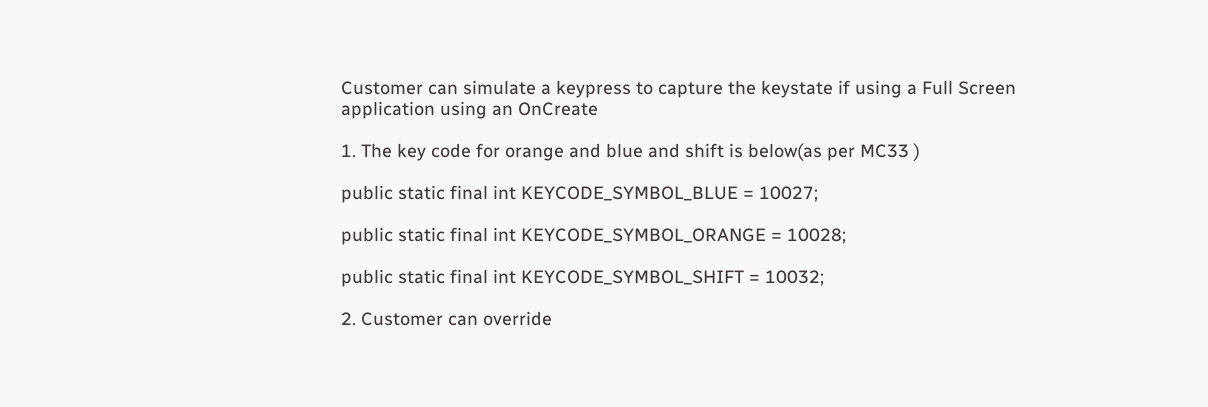Customer can simulate a keypress to capture the keystate if using a Full Screen application using an OnCreate

1. The key code for orange and blue and shift is below(as per MC33 )

public static final int KEYCODE_SYMBOL_BLUE = 10027;

public static final int KEYCODE_SYMBOL_ORANGE = 10028;

public static final int KEYCODE_SYMBOL_SHIFT = 10032;

2. Customer can override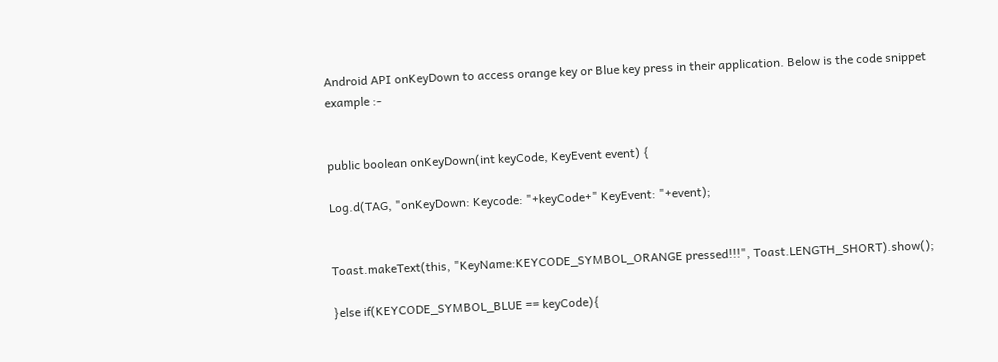Android API onKeyDown to access orange key or Blue key press in their application. Below is the code snippet example :-


public boolean onKeyDown(int keyCode, KeyEvent event) {

Log.d(TAG, "onKeyDown: Keycode: "+keyCode+" KeyEvent: "+event);


Toast.makeText(this, "KeyName:KEYCODE_SYMBOL_ORANGE pressed!!!", Toast.LENGTH_SHORT).show();

}else if(KEYCODE_SYMBOL_BLUE == keyCode){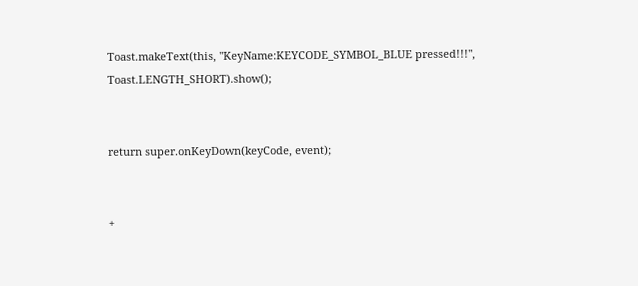Toast.makeText(this, "KeyName:KEYCODE_SYMBOL_BLUE pressed!!!", Toast.LENGTH_SHORT).show();


return super.onKeyDown(keyCode, event);


+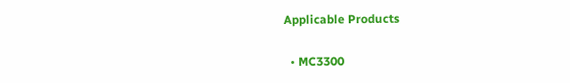Applicable Products

  • MC3300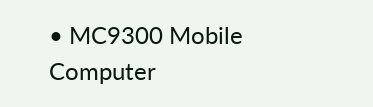• MC9300 Mobile Computer